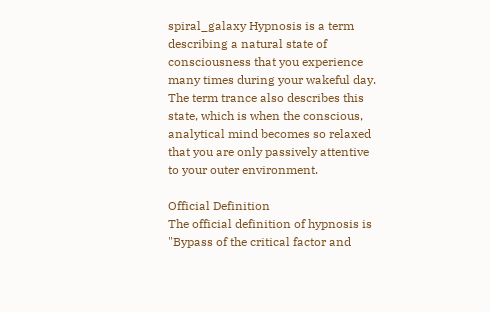spiral_galaxy Hypnosis is a term describing a natural state of consciousness that you experience many times during your wakeful day. The term trance also describes this state, which is when the conscious, analytical mind becomes so relaxed that you are only passively attentive to your outer environment.

Official Definition
The official definition of hypnosis is "Bypass of the critical factor and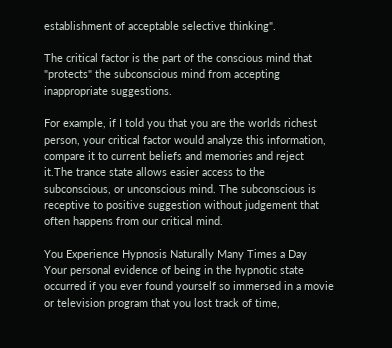establishment of acceptable selective thinking".

The critical factor is the part of the conscious mind that "protects" the subconscious mind from accepting inappropriate suggestions.

For example, if I told you that you are the worlds richest person, your critical factor would analyze this information, compare it to current beliefs and memories and reject it.The trance state allows easier access to the subconscious, or unconscious mind. The subconscious is receptive to positive suggestion without judgement that often happens from our critical mind.

You Experience Hypnosis Naturally Many Times a Day
Your personal evidence of being in the hypnotic state occurred if you ever found yourself so immersed in a movie or television program that you lost track of time,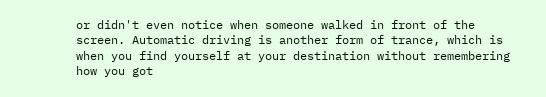or didn't even notice when someone walked in front of the screen. Automatic driving is another form of trance, which is when you find yourself at your destination without remembering how you got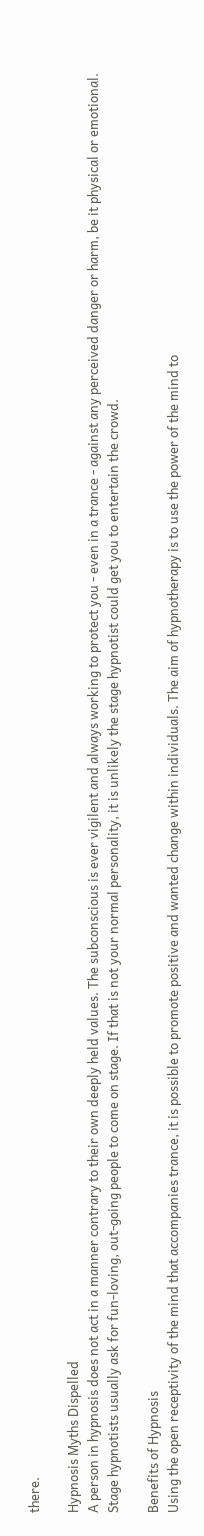there.

Hypnosis Myths Dispelled
A person in hypnosis does not act in a manner contrary to their own deeply held values. The subconscious is ever vigilent and always working to protect you - even in a trance - against any perceived danger or harm, be it physical or emotional. Stage hypnotists usually ask for fun-loving, out-going people to come on stage. If that is not your normal personality, it is unlikely the stage hypnotist could get you to entertain the crowd.

Benefits of Hypnosis
Using the open receptivity of the mind that accompanies trance, it is possible to promote positive and wanted change within individuals. The aim of hypnotherapy is to use the power of the mind to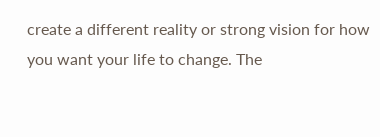create a different reality or strong vision for how you want your life to change. The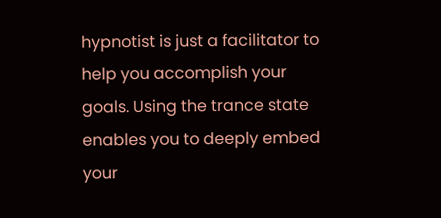hypnotist is just a facilitator to help you accomplish your goals. Using the trance state enables you to deeply embed your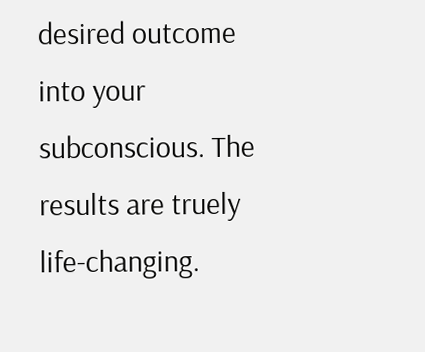desired outcome into your subconscious. The results are truely life-changing.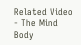Related Video
- The Mind Body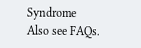Syndrome
Also see FAQs.